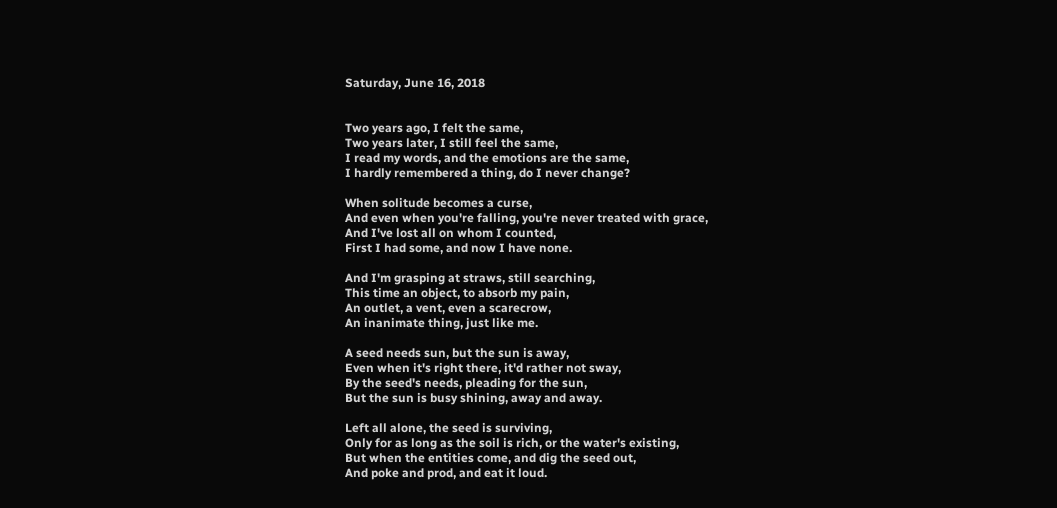Saturday, June 16, 2018


Two years ago, I felt the same,
Two years later, I still feel the same,
I read my words, and the emotions are the same,
I hardly remembered a thing, do I never change?

When solitude becomes a curse,
And even when you're falling, you're never treated with grace,
And I've lost all on whom I counted,
First I had some, and now I have none.

And I'm grasping at straws, still searching,
This time an object, to absorb my pain,
An outlet, a vent, even a scarecrow,
An inanimate thing, just like me.

A seed needs sun, but the sun is away,
Even when it's right there, it'd rather not sway,
By the seed's needs, pleading for the sun,
But the sun is busy shining, away and away.

Left all alone, the seed is surviving,
Only for as long as the soil is rich, or the water's existing,
But when the entities come, and dig the seed out,
And poke and prod, and eat it loud.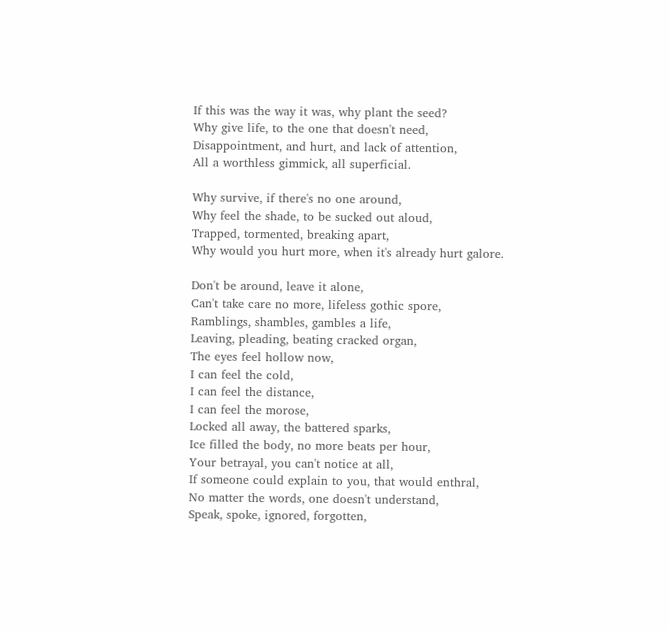If this was the way it was, why plant the seed?
Why give life, to the one that doesn't need,
Disappointment, and hurt, and lack of attention,
All a worthless gimmick, all superficial.

Why survive, if there's no one around,
Why feel the shade, to be sucked out aloud,
Trapped, tormented, breaking apart,
Why would you hurt more, when it's already hurt galore.

Don't be around, leave it alone,
Can't take care no more, lifeless gothic spore,
Ramblings, shambles, gambles a life,
Leaving, pleading, beating cracked organ,
The eyes feel hollow now,
I can feel the cold,
I can feel the distance,
I can feel the morose,
Locked all away, the battered sparks,
Ice filled the body, no more beats per hour,
Your betrayal, you can't notice at all,
If someone could explain to you, that would enthral,
No matter the words, one doesn't understand,
Speak, spoke, ignored, forgotten,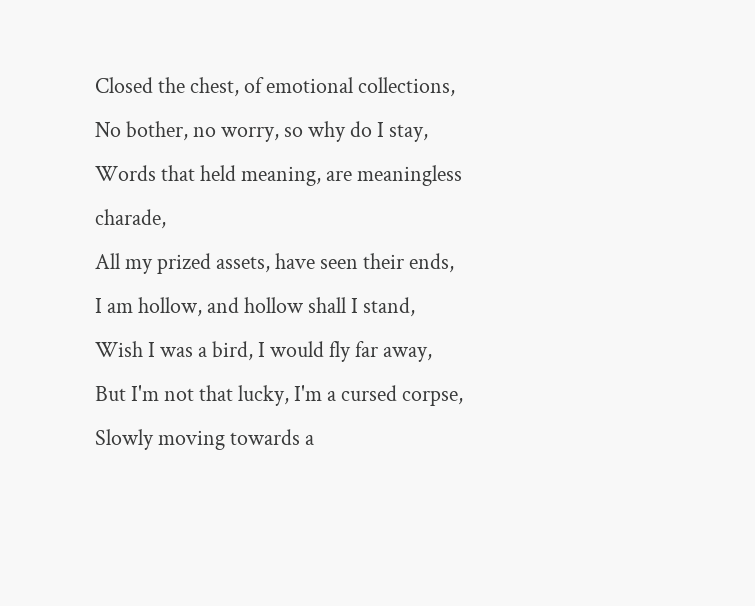Closed the chest, of emotional collections,
No bother, no worry, so why do I stay,
Words that held meaning, are meaningless charade,
All my prized assets, have seen their ends,
I am hollow, and hollow shall I stand,
Wish I was a bird, I would fly far away,
But I'm not that lucky, I'm a cursed corpse,
Slowly moving towards a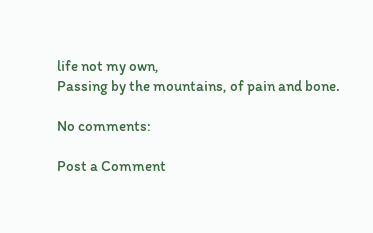life not my own,
Passing by the mountains, of pain and bone.

No comments:

Post a Comment